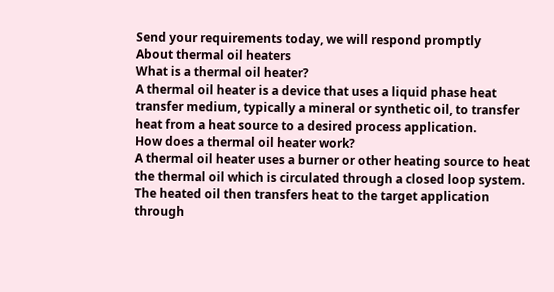Send your requirements today, we will respond promptly
About thermal oil heaters
What is a thermal oil heater?
A thermal oil heater is a device that uses a liquid phase heat transfer medium, typically a mineral or synthetic oil, to transfer heat from a heat source to a desired process application.
How does a thermal oil heater work?
A thermal oil heater uses a burner or other heating source to heat the thermal oil which is circulated through a closed loop system. The heated oil then transfers heat to the target application through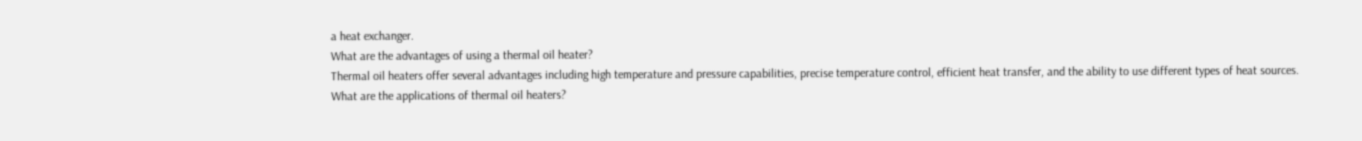a heat exchanger.
What are the advantages of using a thermal oil heater?
Thermal oil heaters offer several advantages including high temperature and pressure capabilities, precise temperature control, efficient heat transfer, and the ability to use different types of heat sources.
What are the applications of thermal oil heaters?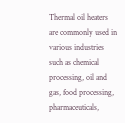Thermal oil heaters are commonly used in various industries such as chemical processing, oil and gas, food processing, pharmaceuticals,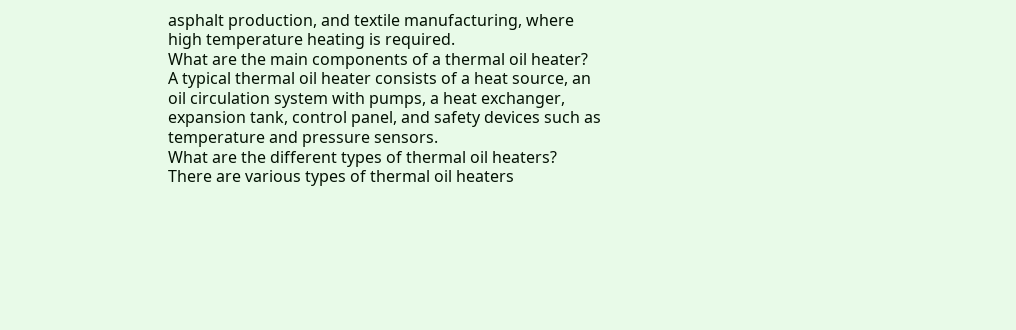asphalt production, and textile manufacturing, where high temperature heating is required.
What are the main components of a thermal oil heater?
A typical thermal oil heater consists of a heat source, an oil circulation system with pumps, a heat exchanger, expansion tank, control panel, and safety devices such as temperature and pressure sensors.
What are the different types of thermal oil heaters?
There are various types of thermal oil heaters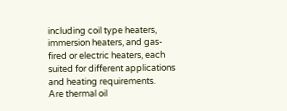including coil type heaters, immersion heaters, and gas-fired or electric heaters, each suited for different applications and heating requirements.
Are thermal oil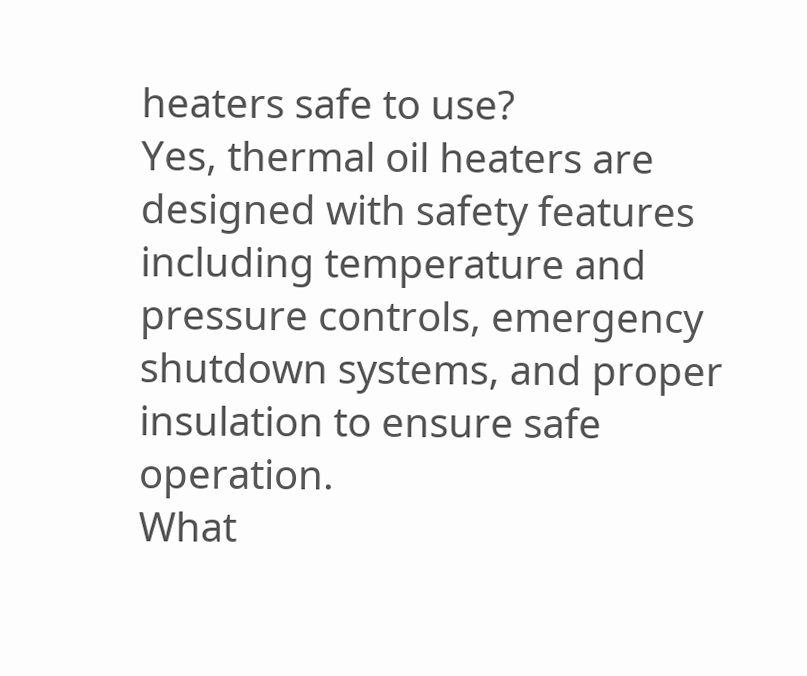heaters safe to use?
Yes, thermal oil heaters are designed with safety features including temperature and pressure controls, emergency shutdown systems, and proper insulation to ensure safe operation.
What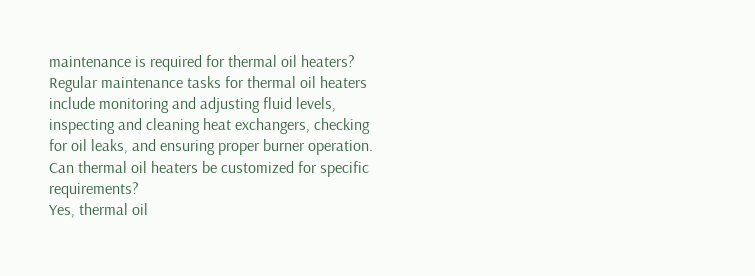maintenance is required for thermal oil heaters?
Regular maintenance tasks for thermal oil heaters include monitoring and adjusting fluid levels, inspecting and cleaning heat exchangers, checking for oil leaks, and ensuring proper burner operation.
Can thermal oil heaters be customized for specific requirements?
Yes, thermal oil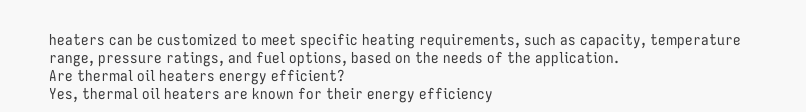heaters can be customized to meet specific heating requirements, such as capacity, temperature range, pressure ratings, and fuel options, based on the needs of the application.
Are thermal oil heaters energy efficient?
Yes, thermal oil heaters are known for their energy efficiency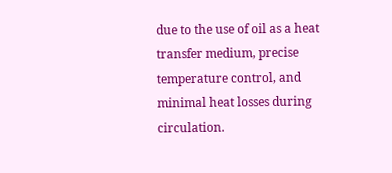due to the use of oil as a heat transfer medium, precise temperature control, and minimal heat losses during circulation.